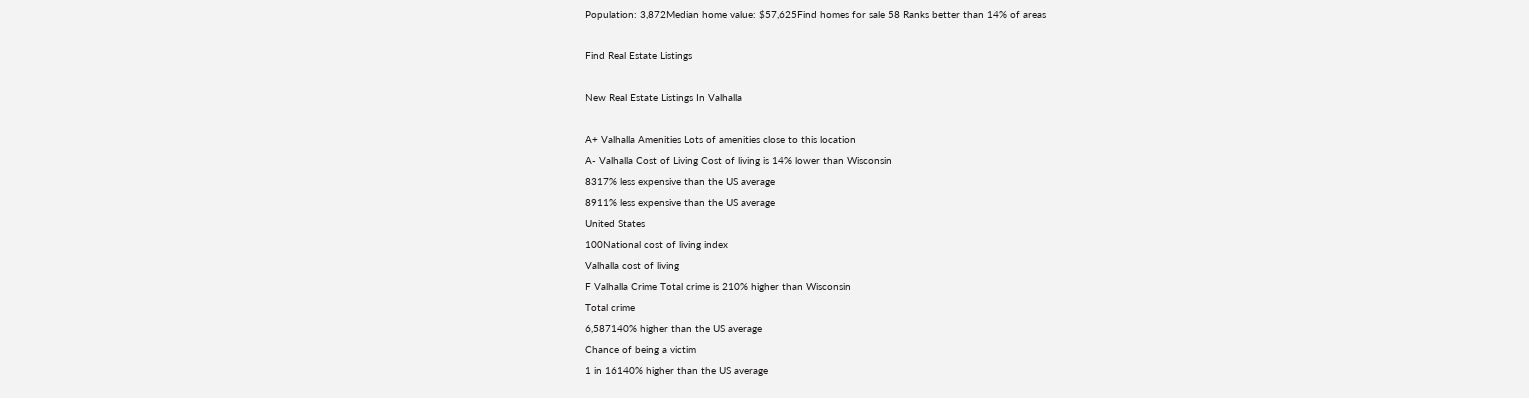Population: 3,872Median home value: $57,625Find homes for sale 58 Ranks better than 14% of areas

Find Real Estate Listings

New Real Estate Listings In Valhalla

A+ Valhalla Amenities Lots of amenities close to this location
A- Valhalla Cost of Living Cost of living is 14% lower than Wisconsin
8317% less expensive than the US average
8911% less expensive than the US average
United States
100National cost of living index
Valhalla cost of living
F Valhalla Crime Total crime is 210% higher than Wisconsin
Total crime
6,587140% higher than the US average
Chance of being a victim
1 in 16140% higher than the US average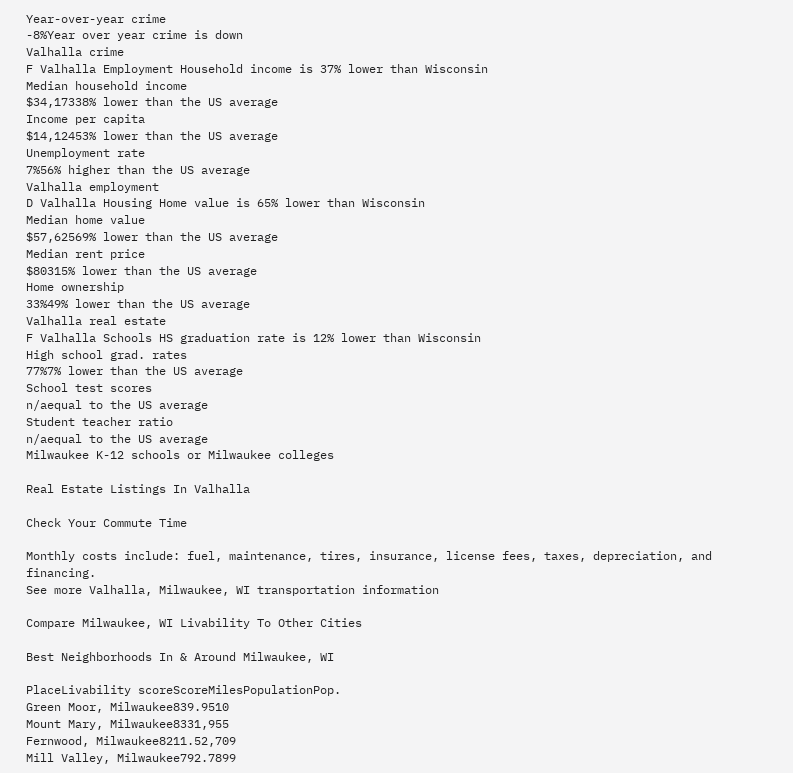Year-over-year crime
-8%Year over year crime is down
Valhalla crime
F Valhalla Employment Household income is 37% lower than Wisconsin
Median household income
$34,17338% lower than the US average
Income per capita
$14,12453% lower than the US average
Unemployment rate
7%56% higher than the US average
Valhalla employment
D Valhalla Housing Home value is 65% lower than Wisconsin
Median home value
$57,62569% lower than the US average
Median rent price
$80315% lower than the US average
Home ownership
33%49% lower than the US average
Valhalla real estate
F Valhalla Schools HS graduation rate is 12% lower than Wisconsin
High school grad. rates
77%7% lower than the US average
School test scores
n/aequal to the US average
Student teacher ratio
n/aequal to the US average
Milwaukee K-12 schools or Milwaukee colleges

Real Estate Listings In Valhalla

Check Your Commute Time

Monthly costs include: fuel, maintenance, tires, insurance, license fees, taxes, depreciation, and financing.
See more Valhalla, Milwaukee, WI transportation information

Compare Milwaukee, WI Livability To Other Cities

Best Neighborhoods In & Around Milwaukee, WI

PlaceLivability scoreScoreMilesPopulationPop.
Green Moor, Milwaukee839.9510
Mount Mary, Milwaukee8331,955
Fernwood, Milwaukee8211.52,709
Mill Valley, Milwaukee792.7899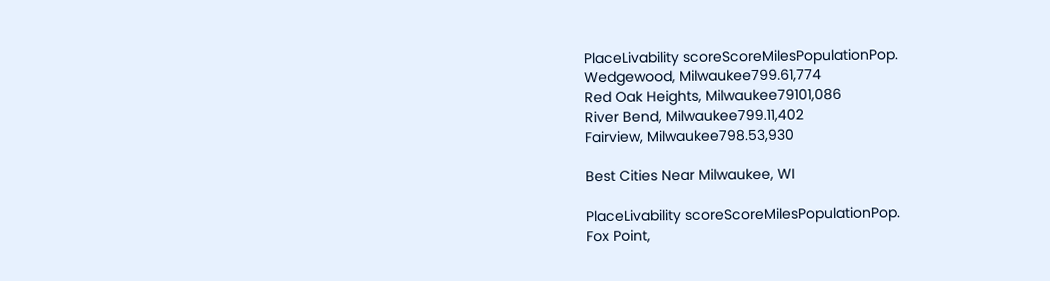PlaceLivability scoreScoreMilesPopulationPop.
Wedgewood, Milwaukee799.61,774
Red Oak Heights, Milwaukee79101,086
River Bend, Milwaukee799.11,402
Fairview, Milwaukee798.53,930

Best Cities Near Milwaukee, WI

PlaceLivability scoreScoreMilesPopulationPop.
Fox Point,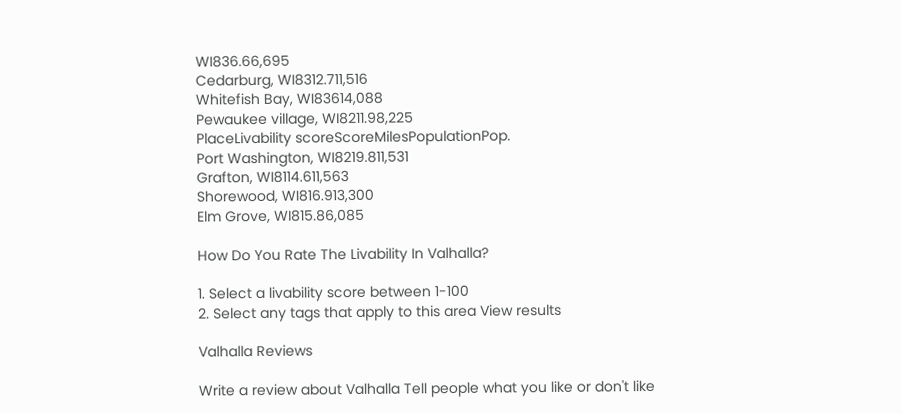WI836.66,695
Cedarburg, WI8312.711,516
Whitefish Bay, WI83614,088
Pewaukee village, WI8211.98,225
PlaceLivability scoreScoreMilesPopulationPop.
Port Washington, WI8219.811,531
Grafton, WI8114.611,563
Shorewood, WI816.913,300
Elm Grove, WI815.86,085

How Do You Rate The Livability In Valhalla?

1. Select a livability score between 1-100
2. Select any tags that apply to this area View results

Valhalla Reviews

Write a review about Valhalla Tell people what you like or don't like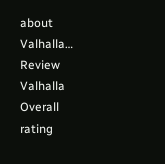about Valhalla…
Review Valhalla
Overall rating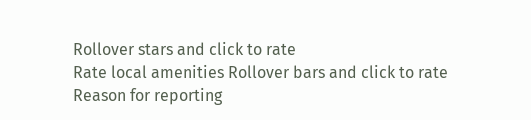Rollover stars and click to rate
Rate local amenities Rollover bars and click to rate
Reason for reporting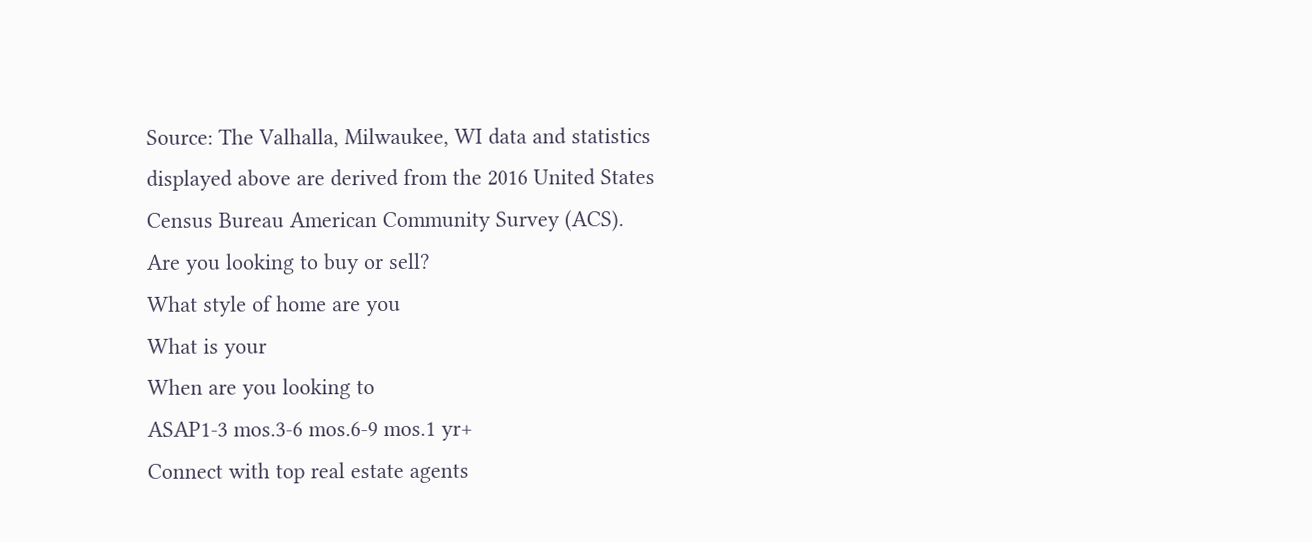Source: The Valhalla, Milwaukee, WI data and statistics displayed above are derived from the 2016 United States Census Bureau American Community Survey (ACS).
Are you looking to buy or sell?
What style of home are you
What is your
When are you looking to
ASAP1-3 mos.3-6 mos.6-9 mos.1 yr+
Connect with top real estate agents